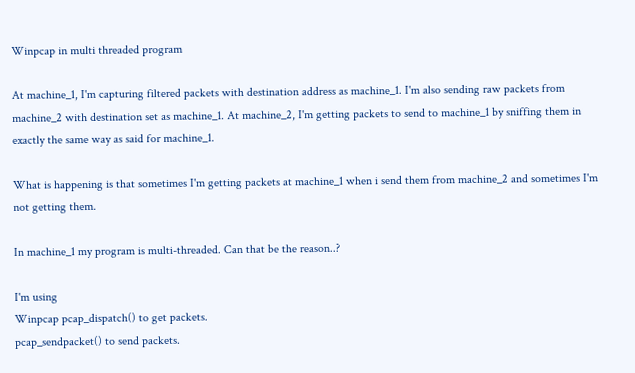Winpcap in multi threaded program

At machine_1, I'm capturing filtered packets with destination address as machine_1. I'm also sending raw packets from machine_2 with destination set as machine_1. At machine_2, I'm getting packets to send to machine_1 by sniffing them in exactly the same way as said for machine_1.

What is happening is that sometimes I'm getting packets at machine_1 when i send them from machine_2 and sometimes I'm not getting them.

In machine_1 my program is multi-threaded. Can that be the reason..?

I'm using
Winpcap pcap_dispatch() to get packets.
pcap_sendpacket() to send packets.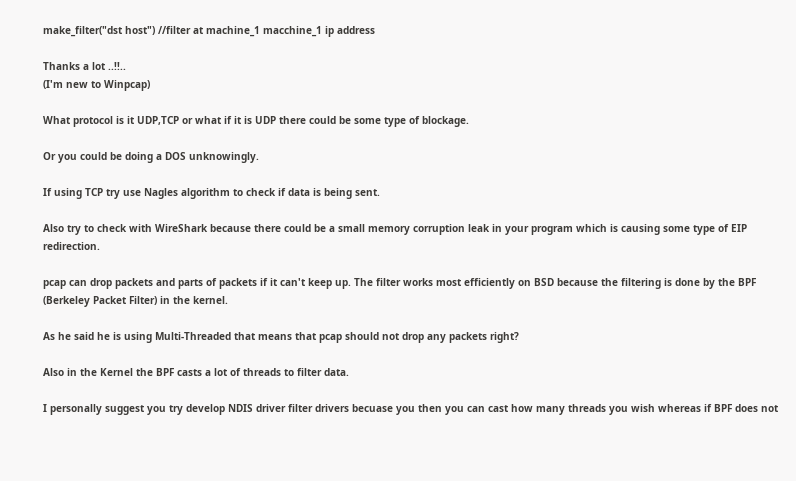make_filter("dst host") //filter at machine_1 macchine_1 ip address

Thanks a lot ..!!..
(I'm new to Winpcap)

What protocol is it UDP,TCP or what if it is UDP there could be some type of blockage.

Or you could be doing a DOS unknowingly.

If using TCP try use Nagles algorithm to check if data is being sent.

Also try to check with WireShark because there could be a small memory corruption leak in your program which is causing some type of EIP redirection.

pcap can drop packets and parts of packets if it can't keep up. The filter works most efficiently on BSD because the filtering is done by the BPF (Berkeley Packet Filter) in the kernel.

As he said he is using Multi-Threaded that means that pcap should not drop any packets right?

Also in the Kernel the BPF casts a lot of threads to filter data.

I personally suggest you try develop NDIS driver filter drivers becuase you then you can cast how many threads you wish whereas if BPF does not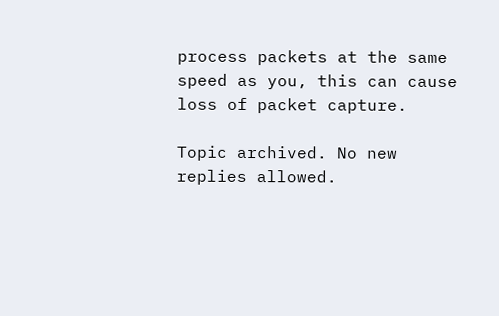process packets at the same speed as you, this can cause loss of packet capture.

Topic archived. No new replies allowed.